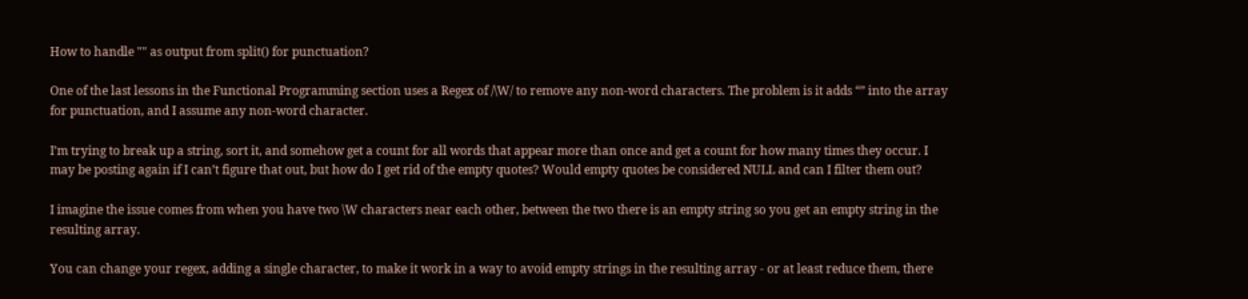How to handle "" as output from split() for punctuation?

One of the last lessons in the Functional Programming section uses a Regex of /\W/ to remove any non-word characters. The problem is it adds “” into the array for punctuation, and I assume any non-word character.

I’m trying to break up a string, sort it, and somehow get a count for all words that appear more than once and get a count for how many times they occur. I may be posting again if I can’t figure that out, but how do I get rid of the empty quotes? Would empty quotes be considered NULL and can I filter them out?

I imagine the issue comes from when you have two \W characters near each other, between the two there is an empty string so you get an empty string in the resulting array.

You can change your regex, adding a single character, to make it work in a way to avoid empty strings in the resulting array - or at least reduce them, there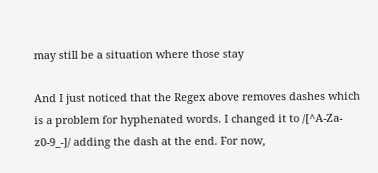may still be a situation where those stay

And I just noticed that the Regex above removes dashes which is a problem for hyphenated words. I changed it to /[^A-Za-z0-9_-]/ adding the dash at the end. For now,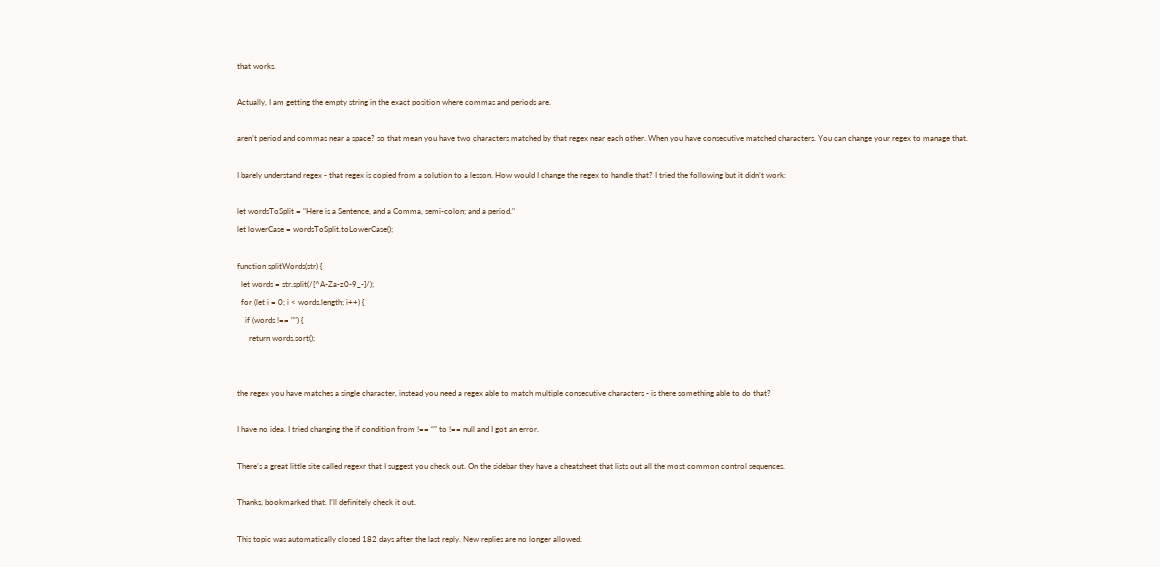that works.

Actually, I am getting the empty string in the exact position where commas and periods are.

aren’t period and commas near a space? so that mean you have two characters matched by that regex near each other. When you have consecutive matched characters. You can change your regex to manage that.

I barely understand regex - that regex is copied from a solution to a lesson. How would I change the regex to handle that? I tried the following but it didn’t work:

let wordsToSplit = "Here is a Sentence, and a Comma, semi-colon; and a period."
let lowerCase = wordsToSplit.toLowerCase();

function splitWords(str) {
  let words = str.split(/[^A-Za-z0-9_-]/);
  for (let i = 0; i < words.length; i++) {
    if (words !== "") {
      return words.sort();


the regex you have matches a single character, instead you need a regex able to match multiple consecutive characters - is there something able to do that?

I have no idea. I tried changing the if condition from !== “” to !== null and I got an error.

There’s a great little site called regexr that I suggest you check out. On the sidebar they have a cheatsheet that lists out all the most common control sequences.

Thanks, bookmarked that. I’ll definitely check it out.

This topic was automatically closed 182 days after the last reply. New replies are no longer allowed.